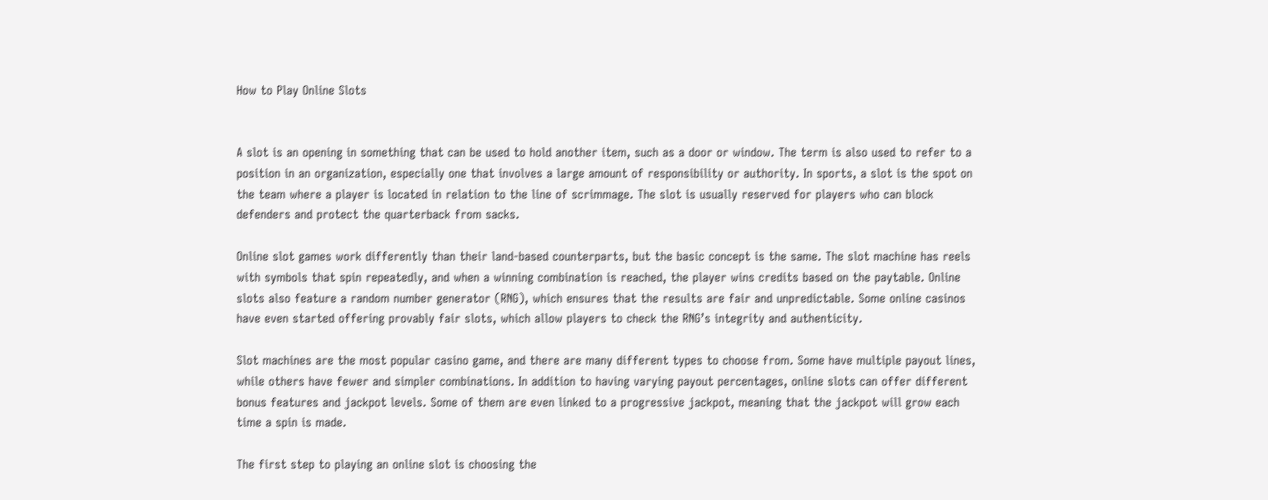How to Play Online Slots


A slot is an opening in something that can be used to hold another item, such as a door or window. The term is also used to refer to a position in an organization, especially one that involves a large amount of responsibility or authority. In sports, a slot is the spot on the team where a player is located in relation to the line of scrimmage. The slot is usually reserved for players who can block defenders and protect the quarterback from sacks.

Online slot games work differently than their land-based counterparts, but the basic concept is the same. The slot machine has reels with symbols that spin repeatedly, and when a winning combination is reached, the player wins credits based on the paytable. Online slots also feature a random number generator (RNG), which ensures that the results are fair and unpredictable. Some online casinos have even started offering provably fair slots, which allow players to check the RNG’s integrity and authenticity.

Slot machines are the most popular casino game, and there are many different types to choose from. Some have multiple payout lines, while others have fewer and simpler combinations. In addition to having varying payout percentages, online slots can offer different bonus features and jackpot levels. Some of them are even linked to a progressive jackpot, meaning that the jackpot will grow each time a spin is made.

The first step to playing an online slot is choosing the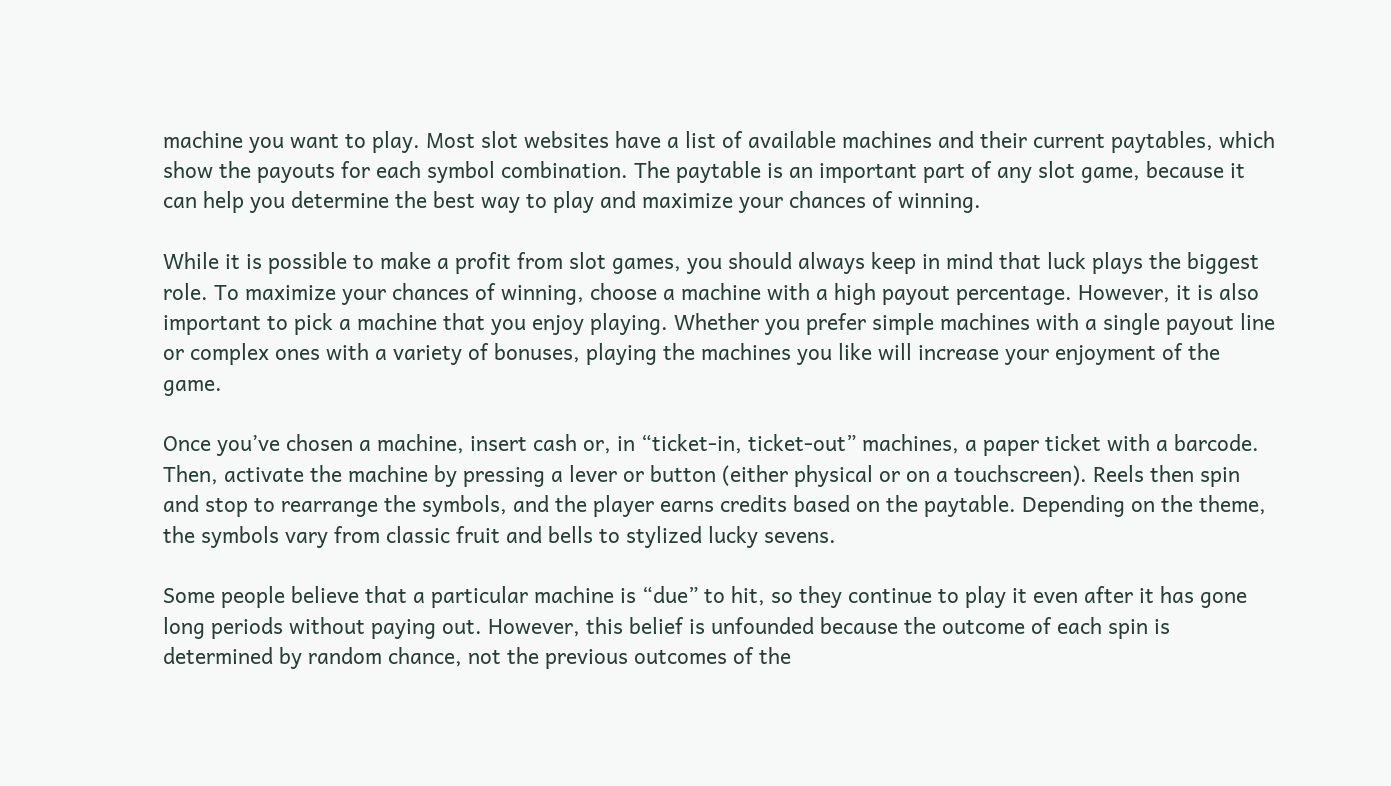machine you want to play. Most slot websites have a list of available machines and their current paytables, which show the payouts for each symbol combination. The paytable is an important part of any slot game, because it can help you determine the best way to play and maximize your chances of winning.

While it is possible to make a profit from slot games, you should always keep in mind that luck plays the biggest role. To maximize your chances of winning, choose a machine with a high payout percentage. However, it is also important to pick a machine that you enjoy playing. Whether you prefer simple machines with a single payout line or complex ones with a variety of bonuses, playing the machines you like will increase your enjoyment of the game.

Once you’ve chosen a machine, insert cash or, in “ticket-in, ticket-out” machines, a paper ticket with a barcode. Then, activate the machine by pressing a lever or button (either physical or on a touchscreen). Reels then spin and stop to rearrange the symbols, and the player earns credits based on the paytable. Depending on the theme, the symbols vary from classic fruit and bells to stylized lucky sevens.

Some people believe that a particular machine is “due” to hit, so they continue to play it even after it has gone long periods without paying out. However, this belief is unfounded because the outcome of each spin is determined by random chance, not the previous outcomes of the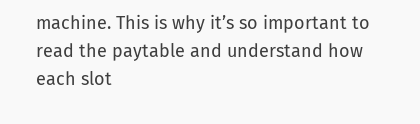machine. This is why it’s so important to read the paytable and understand how each slot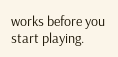works before you start playing.